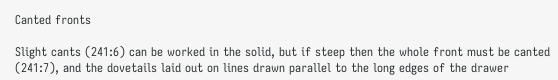Canted fronts

Slight cants (241:6) can be worked in the solid, but if steep then the whole front must be canted (241:7), and the dovetails laid out on lines drawn parallel to the long edges of the drawer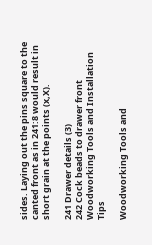sides. Laying out the pins square to the canted front as in 241:8 would result in short grain at the points (x,X).

241 Drawer details (3)
242 Cock beads to drawer front
Woodworking Tools and Installation Tips

Woodworking Tools and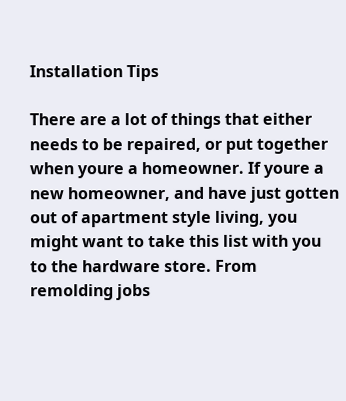Installation Tips

There are a lot of things that either needs to be repaired, or put together when youre a homeowner. If youre a new homeowner, and have just gotten out of apartment style living, you might want to take this list with you to the hardware store. From remolding jobs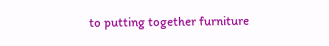to putting together furniture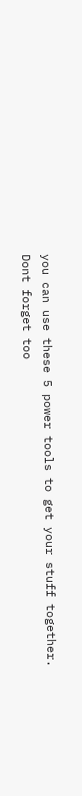you can use these 5 power tools to get your stuff together. Dont forget too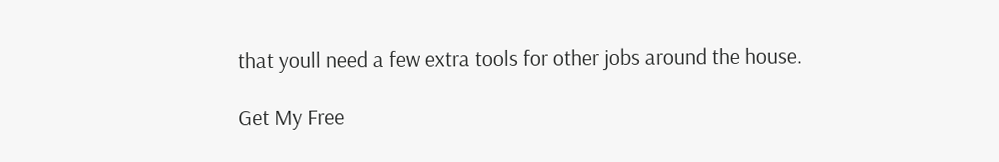that youll need a few extra tools for other jobs around the house.

Get My Free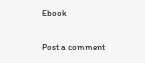Ebook

Post a comment